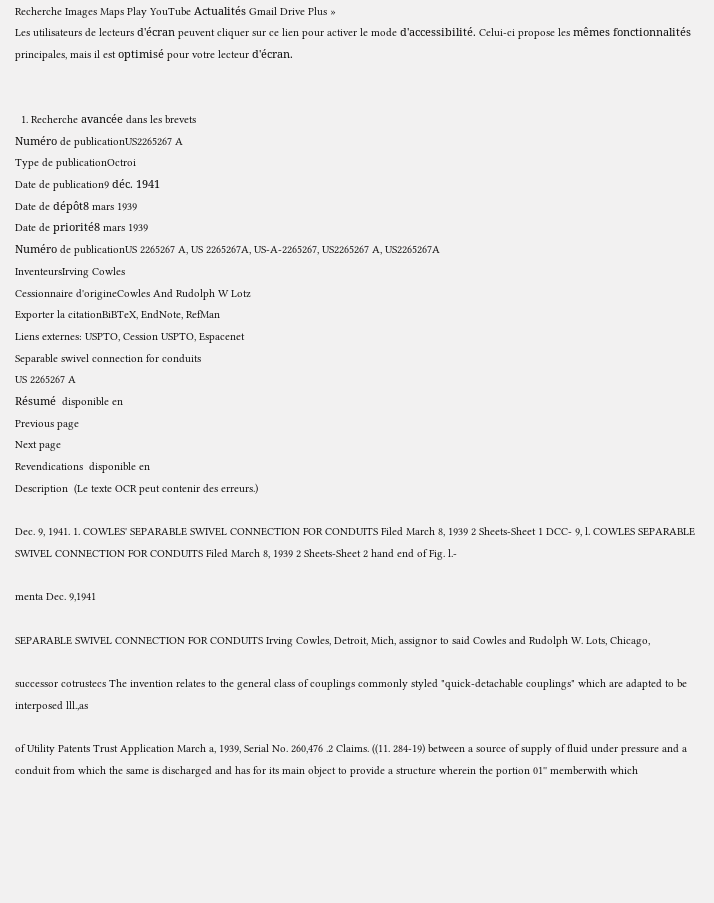Recherche Images Maps Play YouTube Actualités Gmail Drive Plus »
Les utilisateurs de lecteurs d'écran peuvent cliquer sur ce lien pour activer le mode d'accessibilité. Celui-ci propose les mêmes fonctionnalités principales, mais il est optimisé pour votre lecteur d'écran.


  1. Recherche avancée dans les brevets
Numéro de publicationUS2265267 A
Type de publicationOctroi
Date de publication9 déc. 1941
Date de dépôt8 mars 1939
Date de priorité8 mars 1939
Numéro de publicationUS 2265267 A, US 2265267A, US-A-2265267, US2265267 A, US2265267A
InventeursIrving Cowles
Cessionnaire d'origineCowles And Rudolph W Lotz
Exporter la citationBiBTeX, EndNote, RefMan
Liens externes: USPTO, Cession USPTO, Espacenet
Separable swivel connection for conduits
US 2265267 A
Résumé  disponible en
Previous page
Next page
Revendications  disponible en
Description  (Le texte OCR peut contenir des erreurs.)

Dec. 9, 1941. 1. COWLES' SEPARABLE SWIVEL CONNECTION FOR CONDUITS Filed March 8, 1939 2 Sheets-Sheet 1 DCC- 9, l. COWLES SEPARABLE SWIVEL CONNECTION FOR CONDUITS Filed March 8, 1939 2 Sheets-Sheet 2 hand end of Fig. l.-

menta Dec. 9,1941

SEPARABLE SWIVEL CONNECTION FOR CONDUITS Irving Cowles, Detroit, Mich, assignor to said Cowles and Rudolph W. Lots, Chicago,

successor cotrustecs The invention relates to the general class of couplings commonly styled "quick-detachable couplings" which are adapted to be interposed lll.,as

of Utility Patents Trust Application March a, 1939, Serial No. 260,476 .2 Claims. ((11. 284-19) between a source of supply of fluid under pressure and a conduit from which the same is discharged and has for its main object to provide a structure wherein the portion 01'' memberwith which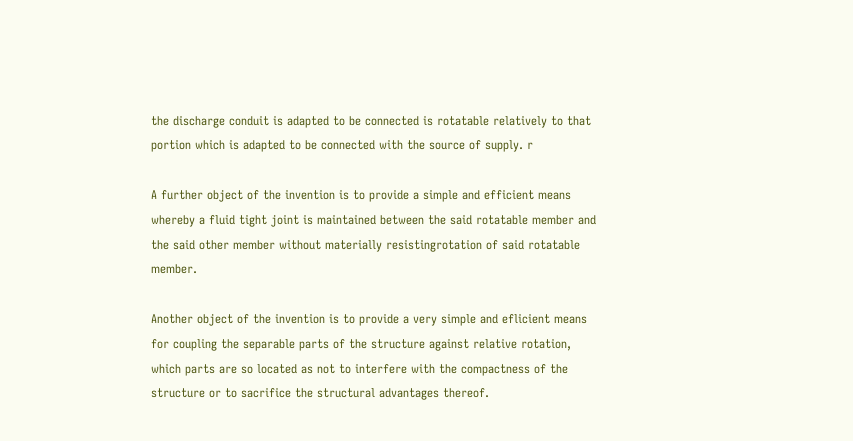the discharge conduit is adapted to be connected is rotatable relatively to that portion which is adapted to be connected with the source of supply. r

A further object of the invention is to provide a simple and efficient means whereby a fluid tight joint is maintained between the said rotatable member and the said other member without materially resistingrotation of said rotatable member.

Another object of the invention is to provide a very simple and eflicient means for coupling the separable parts of the structure against relative rotation, which parts are so located as not to interfere with the compactness of the structure or to sacrifice the structural advantages thereof.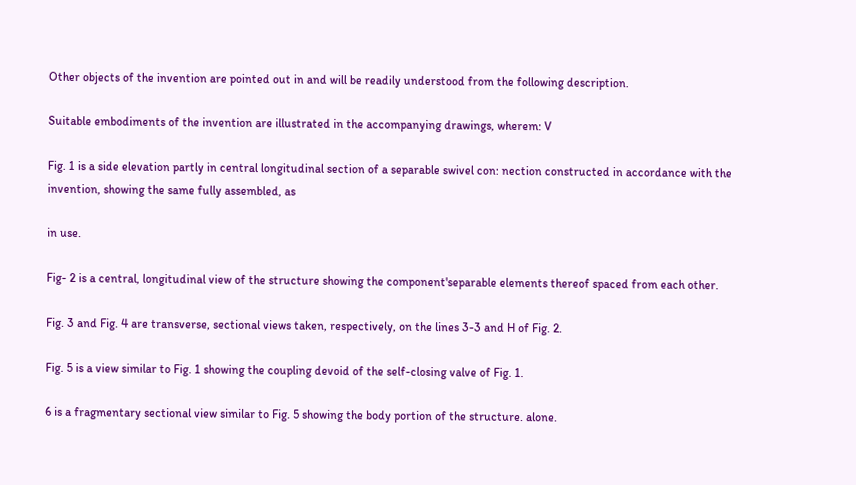Other objects of the invention are pointed out in and will be readily understood from the following description.

Suitable embodiments of the invention are illustrated in the accompanying drawings, wherem: V

Fig. 1 is a side elevation partly in central longitudinal section of a separable swivel con: nection constructed in accordance with the invention, showing the same fully assembled, as

in use.

Fig- 2 is a central, longitudinal view of the structure showing the component'separable elements thereof spaced from each other.

Fig. 3 and Fig. 4 are transverse, sectional views taken, respectively, on the lines 3-3 and H of Fig. 2.

Fig. 5 is a view similar to Fig. 1 showing the coupling devoid of the self-closing valve of Fig. 1.

6 is a fragmentary sectional view similar to Fig. 5 showing the body portion of the structure. alone.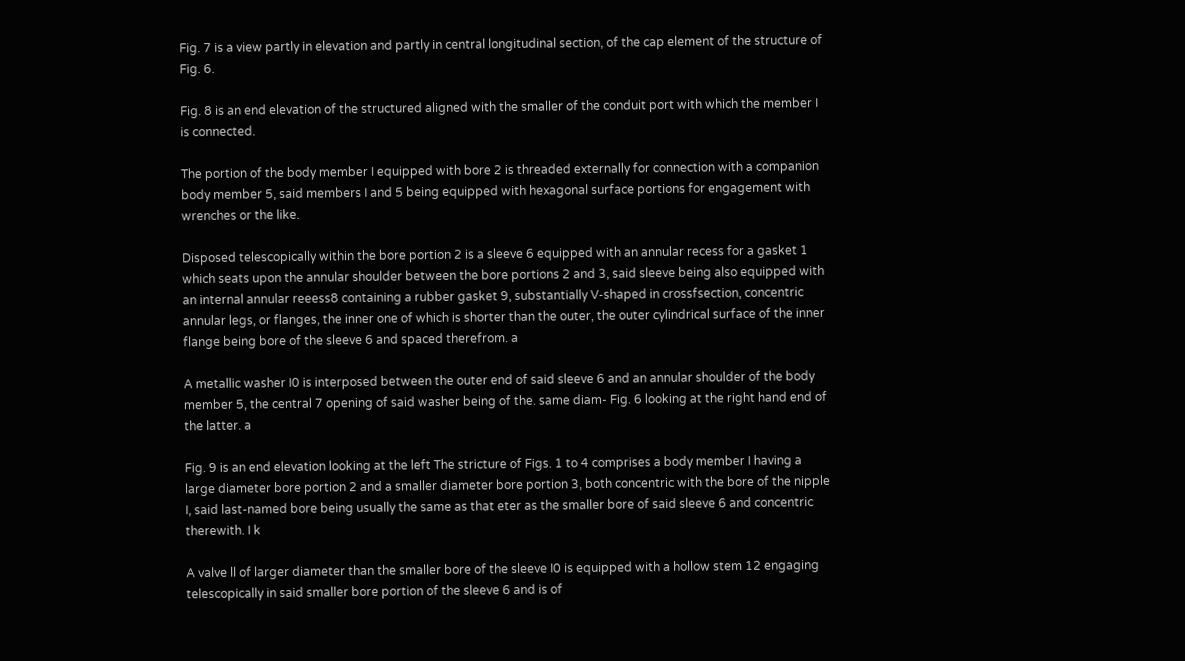Fig. 7 is a view partly in elevation and partly in central longitudinal section, of the cap element of the structure of Fig. 6.

Fig. 8 is an end elevation of the structured aligned with the smaller of the conduit port with which the member I is connected.

The portion of the body member I equipped with bore 2 is threaded externally for connection with a companion body member 5, said members I and 5 being equipped with hexagonal surface portions for engagement with wrenches or the like.

Disposed telescopically within the bore portion 2 is a sleeve 6 equipped with an annular recess for a gasket 1 which seats upon the annular shoulder between the bore portions 2 and 3, said sleeve being also equipped with an internal annular reeess8 containing a rubber gasket 9, substantially V-shaped in crossfsection, concentric annular legs, or flanges, the inner one of which is shorter than the outer, the outer cylindrical surface of the inner flange being bore of the sleeve 6 and spaced therefrom. a

A metallic washer I0 is interposed between the outer end of said sleeve 6 and an annular shoulder of the body member 5, the central 7 opening of said washer being of the. same diam- Fig. 6 looking at the right hand end of the latter. a

Fig. 9 is an end elevation looking at the left The stricture of Figs. 1 to 4 comprises a body member I having a large diameter bore portion 2 and a smaller diameter bore portion 3, both concentric with the bore of the nipple I, said last-named bore being usually the same as that eter as the smaller bore of said sleeve 6 and concentric therewith. I k

A valve ll of larger diameter than the smaller bore of the sleeve I0 is equipped with a hollow stem 12 engaging telescopically in said smaller bore portion of the sleeve 6 and is of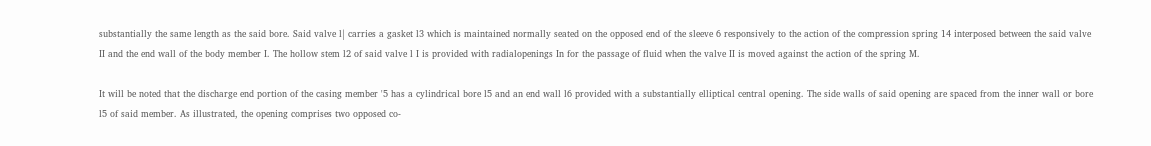substantially the same length as the said bore. Said valve l| carries a gasket l3 which is maintained normally seated on the opposed end of the sleeve 6 responsively to the action of the compression spring 14 interposed between the said valve II and the end wall of the body member I. The hollow stem l2 of said valve l I is provided with radialopenings In for the passage of fluid when the valve II is moved against the action of the spring M.

It will be noted that the discharge end portion of the casing member '5 has a cylindrical bore l5 and an end wall l6 provided with a substantially elliptical central opening. The side walls of said opening are spaced from the inner wall or bore l5 of said member. As illustrated, the opening comprises two opposed co-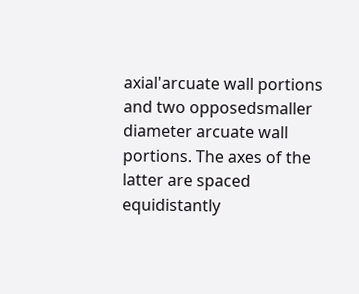axial'arcuate wall portions and two opposedsmaller diameter arcuate wall portions. The axes of the latter are spaced equidistantly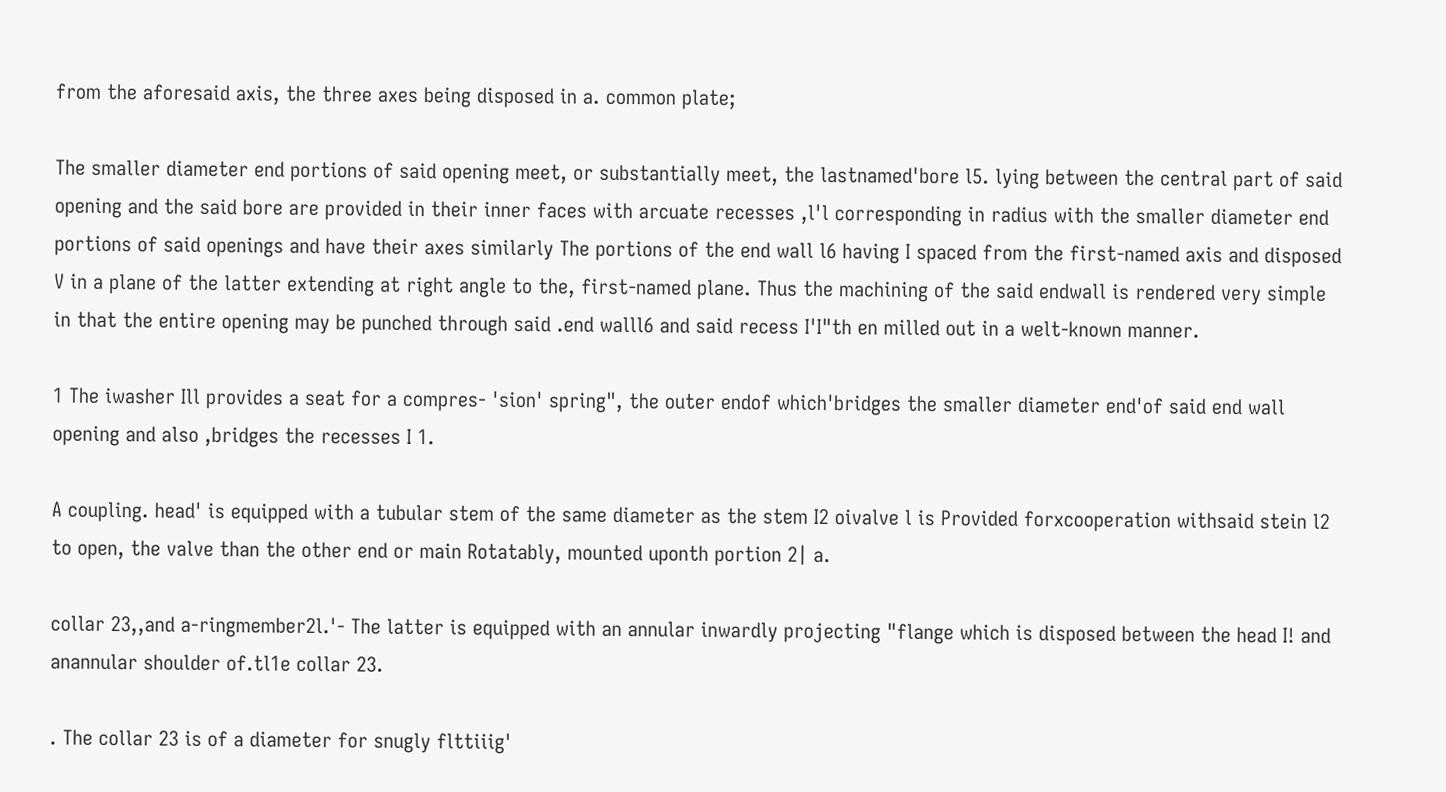from the aforesaid axis, the three axes being disposed in a. common plate;

The smaller diameter end portions of said opening meet, or substantially meet, the lastnamed'bore l5. lying between the central part of said opening and the said bore are provided in their inner faces with arcuate recesses ,l'l corresponding in radius with the smaller diameter end portions of said openings and have their axes similarly The portions of the end wall l6 having I spaced from the first-named axis and disposed V in a plane of the latter extending at right angle to the, first-named plane. Thus the machining of the said endwall is rendered very simple in that the entire opening may be punched through said .end walll6 and said recess I'I"th en milled out in a welt-known manner.

1 The iwasher Ill provides a seat for a compres- 'sion' spring", the outer endof which'bridges the smaller diameter end'of said end wall opening and also ,bridges the recesses I 1.

A coupling. head' is equipped with a tubular stem of the same diameter as the stem I2 oivalve l is Provided forxcooperation withsaid stein l2 to open, the valve than the other end or main Rotatably, mounted uponth portion 2| a.

collar 23,,and a-ringmember2l.'- The latter is equipped with an annular inwardly projecting "flange which is disposed between the head I! and anannular shoulder of.tl1e collar 23.

. The collar 23 is of a diameter for snugly flttiiig'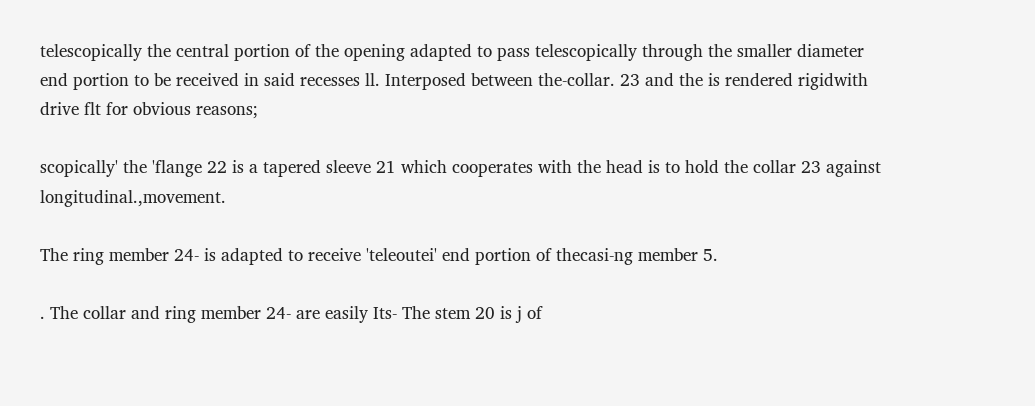telescopically the central portion of the opening adapted to pass telescopically through the smaller diameter end portion to be received in said recesses ll. Interposed between the-collar. 23 and the is rendered rigidwith drive flt for obvious reasons;

scopically' the 'flange 22 is a tapered sleeve 21 which cooperates with the head is to hold the collar 23 against longitudinal.,movement.

The ring member 24- is adapted to receive 'teleoutei' end portion of thecasi-ng member 5.

. The collar and ring member 24- are easily Its- The stem 20 is j of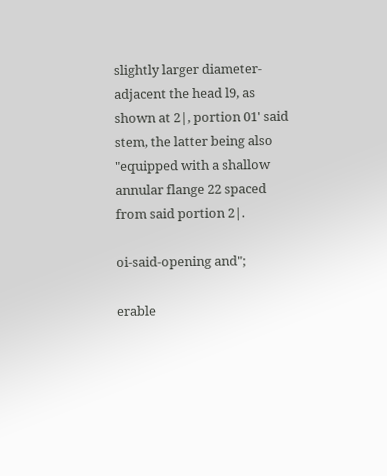slightly larger diameter-adjacent the head l9, as shown at 2|, portion 01' said stem, the latter being also "equipped with a shallow annular flange 22 spaced from said portion 2|.

oi-said-opening and";

erable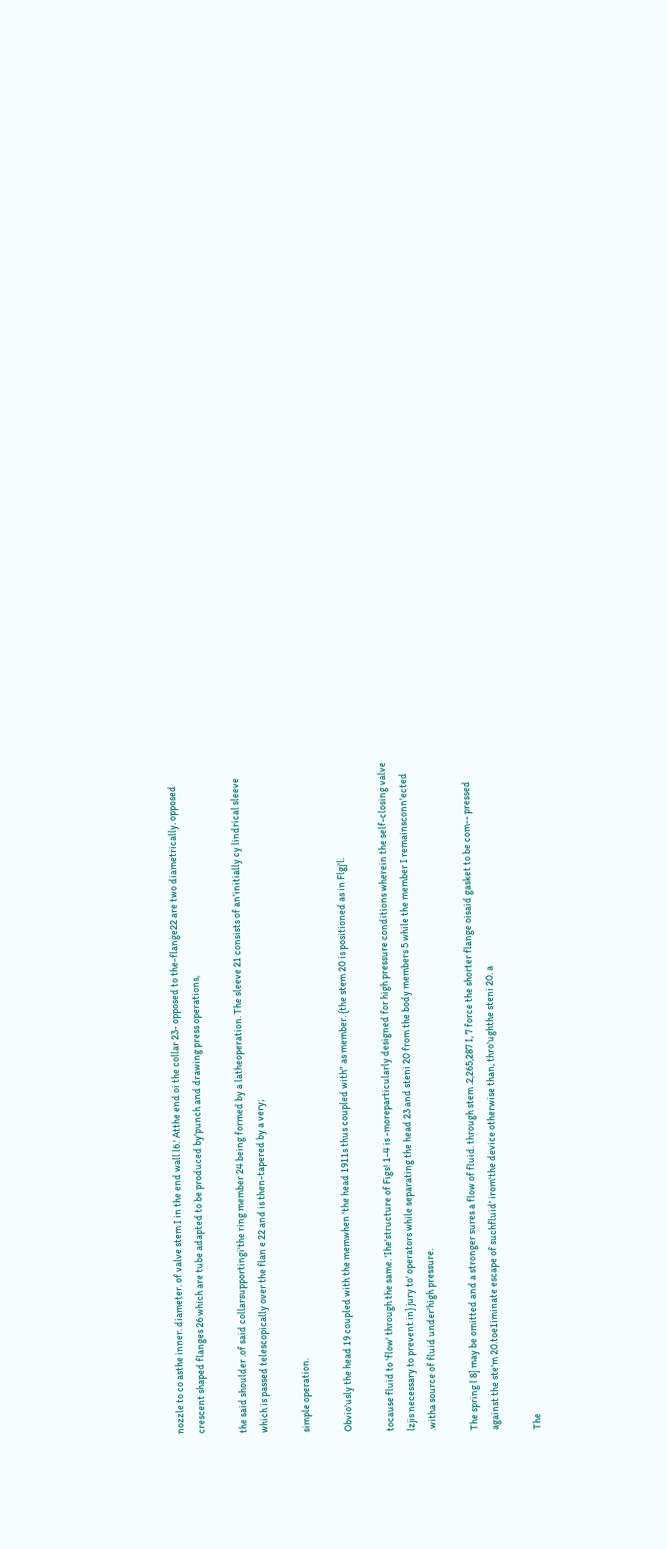nozzle to co asthe inner. diameter. of valve stem I in the end wall l6.' Atthe end oi the collar 23- opposed to the-flange22 are two diametrically. opposed crescent shaped flanges 26 which are tube adapted to be produced by'punch and drawing press operations,

the said shoulder .of said collarsupportingi'the ring member 24 being formed by a latheoperation. The sleeve 21 consists of an'initially cy lindrical sleeve which is passed telescopically over the flan e 22 and is then-tapered by a very;

simple operation.

Obvio'usly the head 19 coupled with the memwhen 'the head 1911s thus coupled with" as member. {the stem 20 is positioned as in Flgj'l.

tocause fluid to 'flow' through the same. 'Ihe'structure of Figs! 1-4 is -moreparticularly designed for high pressure conditions wherein the self-closing valve lzjis necessary to prevent in} jury to' operators while separating the head 23 and steni 20 from the body members 5 while the member I remainsconn'ected .witha source of fluid under'high pressure.

The spring l 8] may be omitted and a stronger sures a flow of fluid. through stem .2,265,287 I, 7 force the shorter flange oisaid gasket to be com-- pressed against the ste'm 20.toe1iminate escape of suchfluid' irom'the device otherwise than, thro'ughthe steni 20. a

The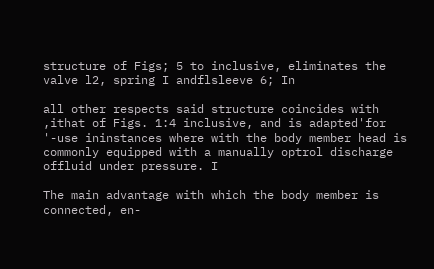structure of Figs; 5 to inclusive, eliminates the valve l2, spring I andflsleeve 6; In

all other respects said structure coincides with ,ithat of Figs. 1:4 inclusive, and is adapted'for '-use ininstances where with the body member head is commonly equipped with a manually optrol discharge offluid under pressure. I

The main advantage with which the body member is connected, en-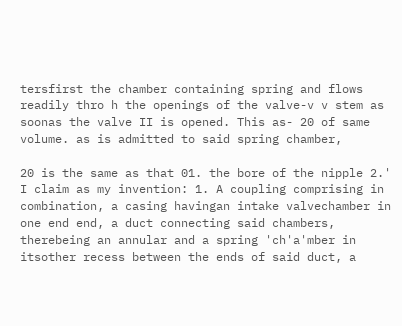tersfirst the chamber containing spring and flows readily thro h the openings of the valve-v v stem as soonas the valve II is opened. This as- 20 of same volume. as is admitted to said spring chamber,

20 is the same as that 01. the bore of the nipple 2.' I claim as my invention: 1. A coupling comprising in combination, a casing havingan intake valvechamber in one end end, a duct connecting said chambers, therebeing an annular and a spring 'ch'a'mber in itsother recess between the ends of said duct, a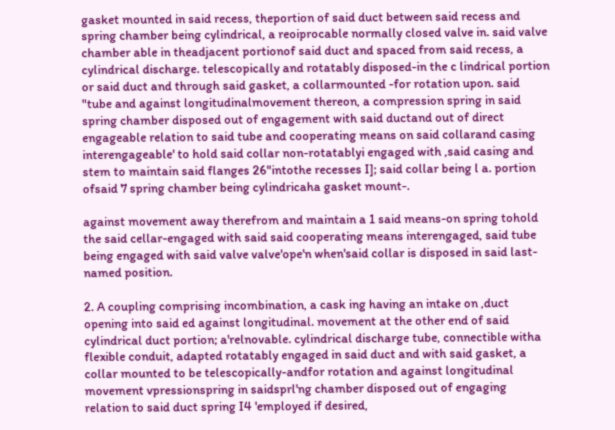gasket mounted in said recess, theportion of said duct between said recess and spring chamber being cylindrical, a reoiprocable normally closed valve in. said valve chamber able in theadjacent portionof said duct and spaced from said recess, a cylindrical discharge. telescopically and rotatably disposed-in the c lindrical portion or said duct and through said gasket, a collarmounted -for rotation upon. said "tube and against longitudinalmovement thereon, a compression spring in said spring chamber disposed out of engagement with said ductand out of direct engageable relation to said tube and cooperating means on said collarand casing interengageable' to hold said collar non-rotatablyi engaged with ,said casing and stem to maintain said flanges 26"intothe recesses I]; said collar being l a. portion ofsaid 7 spring chamber being cylindricaha gasket mount-.

against movement away therefrom and maintain a 1 said means-on spring tohold the said cellar-engaged with said said cooperating means interengaged, said tube being engaged with said valve valve'ope'n when'said collar is disposed in said last-named position.

2. A coupling comprising incombination, a cask ing having an intake on ,duct opening into said ed against longitudinal. movement at the other end of said cylindrical duct portion; a'relnovable. cylindrical discharge tube, connectible witha flexible conduit, adapted rotatably engaged in said duct and with said gasket, a collar mounted to be telescopically-andfor rotation and against longitudinal movement vpressionspring in saidsprl'ng chamber disposed out of engaging relation to said duct spring I4 'employed if desired,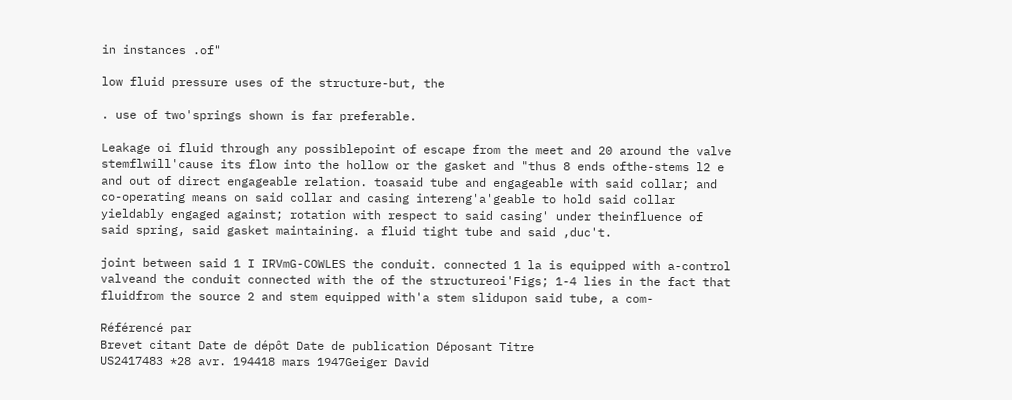in instances .of"

low fluid pressure uses of the structure-but, the

. use of two'springs shown is far preferable.

Leakage oi fluid through any possiblepoint of escape from the meet and 20 around the valve stemflwill'cause its flow into the hollow or the gasket and "thus 8 ends ofthe-stems l2 e and out of direct engageable relation. toasaid tube and engageable with said collar; and co-operating means on said collar and casing intereng'a'geable to hold said collar yieldably engaged against; rotation with respect to said casing' under theinfluence of said spring, said gasket maintaining. a fluid tight tube and said ,duc't.

joint between said 1 I IRVmG-COWLES the conduit. connected 1 la is equipped with a-control valveand the conduit connected with the of the structureoi'Figs; 1-4 lies in the fact that fluidfrom the source 2 and stem equipped with'a stem slidupon said tube, a com-

Référencé par
Brevet citant Date de dépôt Date de publication Déposant Titre
US2417483 *28 avr. 194418 mars 1947Geiger David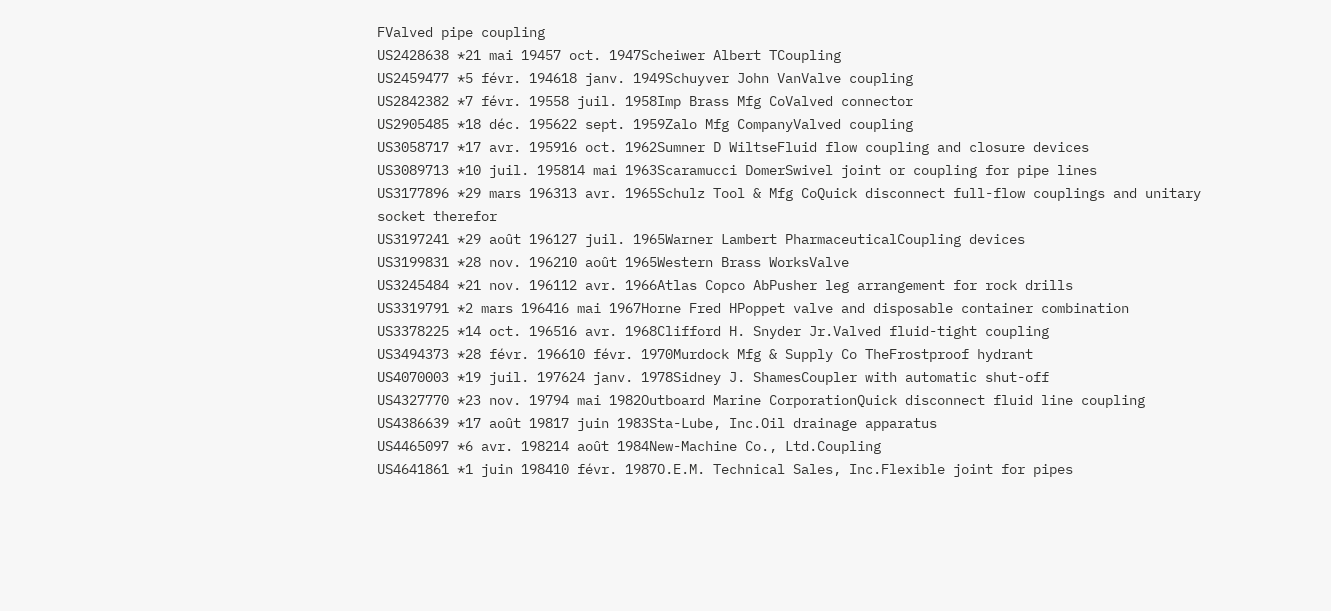FValved pipe coupling
US2428638 *21 mai 19457 oct. 1947Scheiwer Albert TCoupling
US2459477 *5 févr. 194618 janv. 1949Schuyver John VanValve coupling
US2842382 *7 févr. 19558 juil. 1958Imp Brass Mfg CoValved connector
US2905485 *18 déc. 195622 sept. 1959Zalo Mfg CompanyValved coupling
US3058717 *17 avr. 195916 oct. 1962Sumner D WiltseFluid flow coupling and closure devices
US3089713 *10 juil. 195814 mai 1963Scaramucci DomerSwivel joint or coupling for pipe lines
US3177896 *29 mars 196313 avr. 1965Schulz Tool & Mfg CoQuick disconnect full-flow couplings and unitary socket therefor
US3197241 *29 août 196127 juil. 1965Warner Lambert PharmaceuticalCoupling devices
US3199831 *28 nov. 196210 août 1965Western Brass WorksValve
US3245484 *21 nov. 196112 avr. 1966Atlas Copco AbPusher leg arrangement for rock drills
US3319791 *2 mars 196416 mai 1967Horne Fred HPoppet valve and disposable container combination
US3378225 *14 oct. 196516 avr. 1968Clifford H. Snyder Jr.Valved fluid-tight coupling
US3494373 *28 févr. 196610 févr. 1970Murdock Mfg & Supply Co TheFrostproof hydrant
US4070003 *19 juil. 197624 janv. 1978Sidney J. ShamesCoupler with automatic shut-off
US4327770 *23 nov. 19794 mai 1982Outboard Marine CorporationQuick disconnect fluid line coupling
US4386639 *17 août 19817 juin 1983Sta-Lube, Inc.Oil drainage apparatus
US4465097 *6 avr. 198214 août 1984New-Machine Co., Ltd.Coupling
US4641861 *1 juin 198410 févr. 1987O.E.M. Technical Sales, Inc.Flexible joint for pipes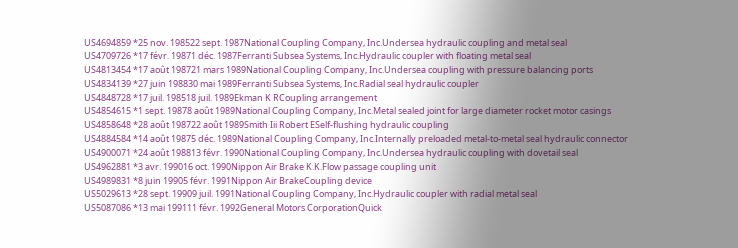US4694859 *25 nov. 198522 sept. 1987National Coupling Company, Inc.Undersea hydraulic coupling and metal seal
US4709726 *17 févr. 19871 déc. 1987Ferranti Subsea Systems, Inc.Hydraulic coupler with floating metal seal
US4813454 *17 août 198721 mars 1989National Coupling Company, Inc.Undersea coupling with pressure balancing ports
US4834139 *27 juin 198830 mai 1989Ferranti Subsea Systems, Inc.Radial seal hydraulic coupler
US4848728 *17 juil. 198518 juil. 1989Ekman K RCoupling arrangement
US4854615 *1 sept. 19878 août 1989National Coupling Company, Inc.Metal sealed joint for large diameter rocket motor casings
US4858648 *28 août 198722 août 1989Smith Iii Robert ESelf-flushing hydraulic coupling
US4884584 *14 août 19875 déc. 1989National Coupling Company, Inc.Internally preloaded metal-to-metal seal hydraulic connector
US4900071 *24 août 198813 févr. 1990National Coupling Company, Inc.Undersea hydraulic coupling with dovetail seal
US4962881 *3 avr. 199016 oct. 1990Nippon Air Brake K.K.Flow passage coupling unit
US4989831 *8 juin 19905 févr. 1991Nippon Air BrakeCoupling device
US5029613 *28 sept. 19909 juil. 1991National Coupling Company, Inc.Hydraulic coupler with radial metal seal
US5087086 *13 mai 199111 févr. 1992General Motors CorporationQuick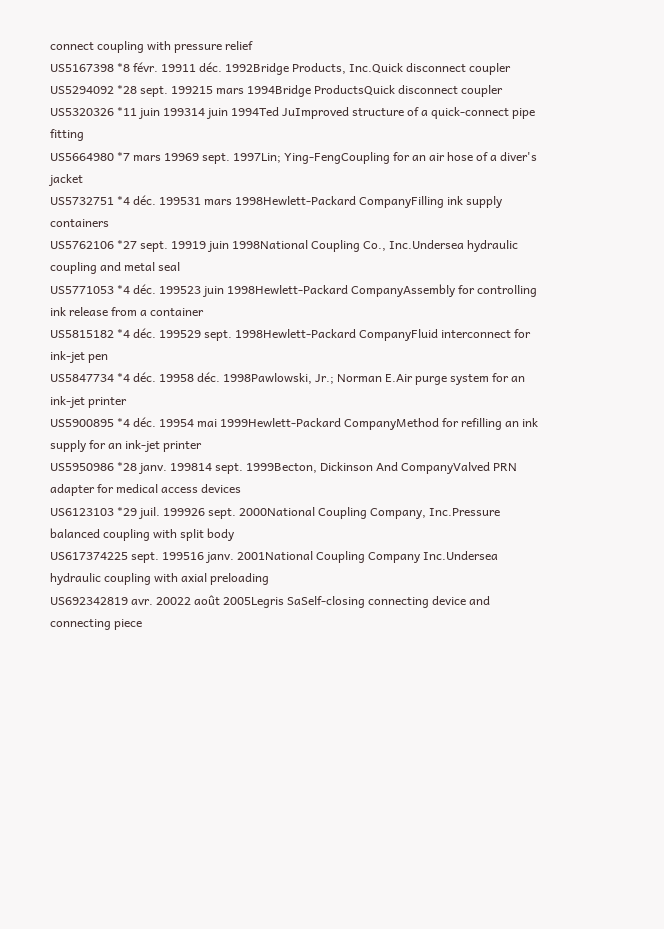connect coupling with pressure relief
US5167398 *8 févr. 19911 déc. 1992Bridge Products, Inc.Quick disconnect coupler
US5294092 *28 sept. 199215 mars 1994Bridge ProductsQuick disconnect coupler
US5320326 *11 juin 199314 juin 1994Ted JuImproved structure of a quick-connect pipe fitting
US5664980 *7 mars 19969 sept. 1997Lin; Ying-FengCoupling for an air hose of a diver's jacket
US5732751 *4 déc. 199531 mars 1998Hewlett-Packard CompanyFilling ink supply containers
US5762106 *27 sept. 19919 juin 1998National Coupling Co., Inc.Undersea hydraulic coupling and metal seal
US5771053 *4 déc. 199523 juin 1998Hewlett-Packard CompanyAssembly for controlling ink release from a container
US5815182 *4 déc. 199529 sept. 1998Hewlett-Packard CompanyFluid interconnect for ink-jet pen
US5847734 *4 déc. 19958 déc. 1998Pawlowski, Jr.; Norman E.Air purge system for an ink-jet printer
US5900895 *4 déc. 19954 mai 1999Hewlett-Packard CompanyMethod for refilling an ink supply for an ink-jet printer
US5950986 *28 janv. 199814 sept. 1999Becton, Dickinson And CompanyValved PRN adapter for medical access devices
US6123103 *29 juil. 199926 sept. 2000National Coupling Company, Inc.Pressure balanced coupling with split body
US617374225 sept. 199516 janv. 2001National Coupling Company Inc.Undersea hydraulic coupling with axial preloading
US692342819 avr. 20022 août 2005Legris SaSelf-closing connecting device and connecting piece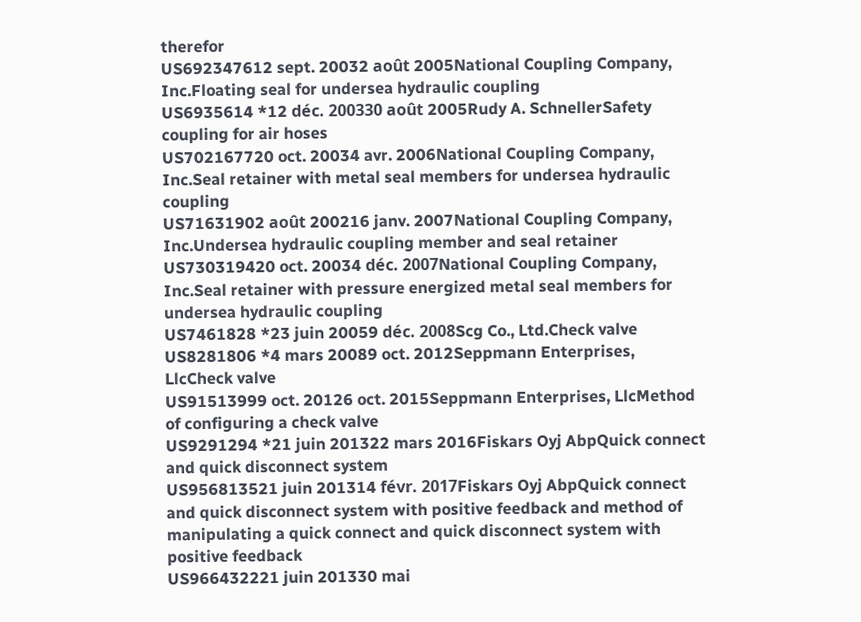therefor
US692347612 sept. 20032 août 2005National Coupling Company, Inc.Floating seal for undersea hydraulic coupling
US6935614 *12 déc. 200330 août 2005Rudy A. SchnellerSafety coupling for air hoses
US702167720 oct. 20034 avr. 2006National Coupling Company, Inc.Seal retainer with metal seal members for undersea hydraulic coupling
US71631902 août 200216 janv. 2007National Coupling Company, Inc.Undersea hydraulic coupling member and seal retainer
US730319420 oct. 20034 déc. 2007National Coupling Company, Inc.Seal retainer with pressure energized metal seal members for undersea hydraulic coupling
US7461828 *23 juin 20059 déc. 2008Scg Co., Ltd.Check valve
US8281806 *4 mars 20089 oct. 2012Seppmann Enterprises, LlcCheck valve
US91513999 oct. 20126 oct. 2015Seppmann Enterprises, LlcMethod of configuring a check valve
US9291294 *21 juin 201322 mars 2016Fiskars Oyj AbpQuick connect and quick disconnect system
US956813521 juin 201314 févr. 2017Fiskars Oyj AbpQuick connect and quick disconnect system with positive feedback and method of manipulating a quick connect and quick disconnect system with positive feedback
US966432221 juin 201330 mai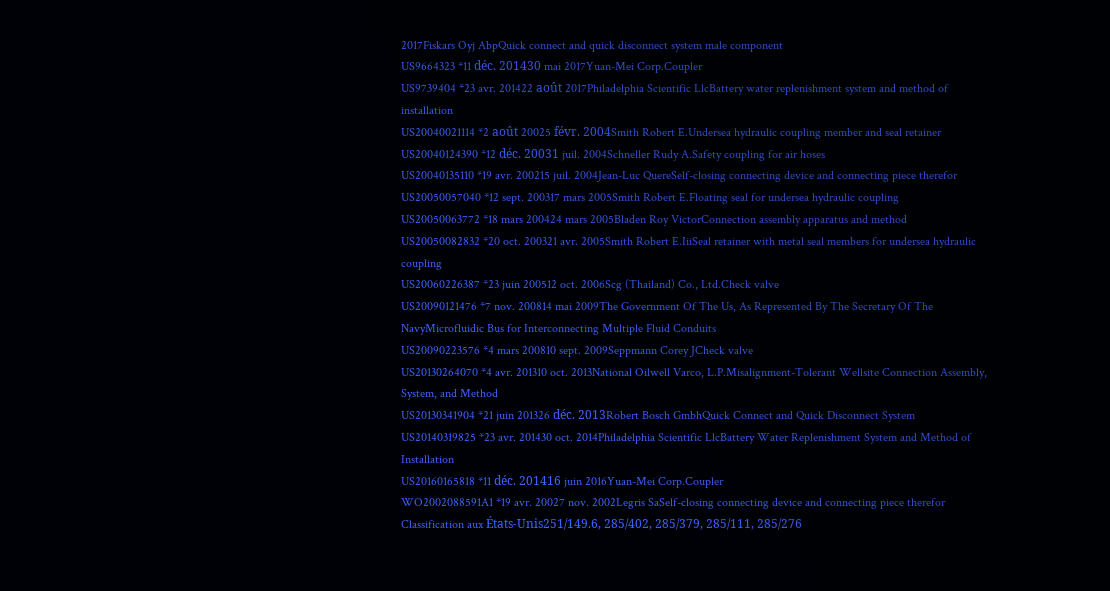2017Fiskars Oyj AbpQuick connect and quick disconnect system male component
US9664323 *11 déc. 201430 mai 2017Yuan-Mei Corp.Coupler
US9739404 *23 avr. 201422 août 2017Philadelphia Scientific LlcBattery water replenishment system and method of installation
US20040021114 *2 août 20025 févr. 2004Smith Robert E.Undersea hydraulic coupling member and seal retainer
US20040124390 *12 déc. 20031 juil. 2004Schneller Rudy A.Safety coupling for air hoses
US20040135110 *19 avr. 200215 juil. 2004Jean-Luc QuereSelf-closing connecting device and connecting piece therefor
US20050057040 *12 sept. 200317 mars 2005Smith Robert E.Floating seal for undersea hydraulic coupling
US20050063772 *18 mars 200424 mars 2005Bladen Roy VictorConnection assembly apparatus and method
US20050082832 *20 oct. 200321 avr. 2005Smith Robert E.IiiSeal retainer with metal seal members for undersea hydraulic coupling
US20060226387 *23 juin 200512 oct. 2006Scg (Thailand) Co., Ltd.Check valve
US20090121476 *7 nov. 200814 mai 2009The Government Of The Us, As Represented By The Secretary Of The NavyMicrofluidic Bus for Interconnecting Multiple Fluid Conduits
US20090223576 *4 mars 200810 sept. 2009Seppmann Corey JCheck valve
US20130264070 *4 avr. 201310 oct. 2013National Oilwell Varco, L.P.Misalignment-Tolerant Wellsite Connection Assembly, System, and Method
US20130341904 *21 juin 201326 déc. 2013Robert Bosch GmbhQuick Connect and Quick Disconnect System
US20140319825 *23 avr. 201430 oct. 2014Philadelphia Scientific LlcBattery Water Replenishment System and Method of Installation
US20160165818 *11 déc. 201416 juin 2016Yuan-Mei Corp.Coupler
WO2002088591A1 *19 avr. 20027 nov. 2002Legris SaSelf-closing connecting device and connecting piece therefor
Classification aux États-Unis251/149.6, 285/402, 285/379, 285/111, 285/276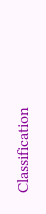Classification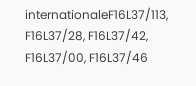internationaleF16L37/113, F16L37/28, F16L37/42, F16L37/00, F16L37/46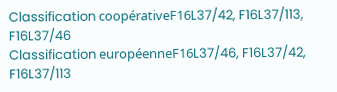Classification coopérativeF16L37/42, F16L37/113, F16L37/46
Classification européenneF16L37/46, F16L37/42, F16L37/113